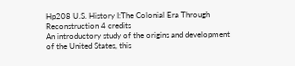Hp208 U.S. History I:The Colonial Era Through Reconstruction 4 credits
An introductory study of the origins and development of the United States, this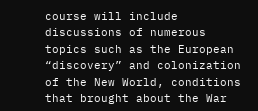course will include discussions of numerous topics such as the European “discovery” and colonization of the New World, conditions that brought about the War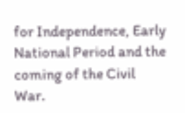for Independence, Early National Period and the coming of the Civil War.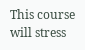This course will stress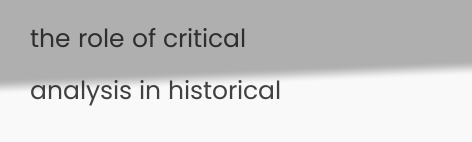the role of critical analysis in historical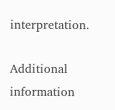interpretation.

Additional information